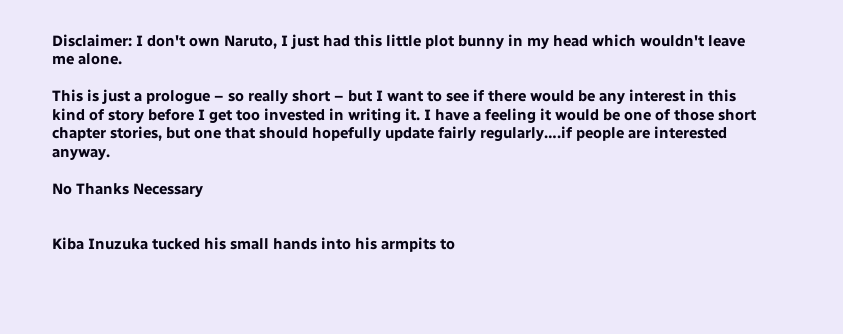Disclaimer: I don't own Naruto, I just had this little plot bunny in my head which wouldn't leave me alone.

This is just a prologue – so really short – but I want to see if there would be any interest in this kind of story before I get too invested in writing it. I have a feeling it would be one of those short chapter stories, but one that should hopefully update fairly regularly….if people are interested anyway.

No Thanks Necessary


Kiba Inuzuka tucked his small hands into his armpits to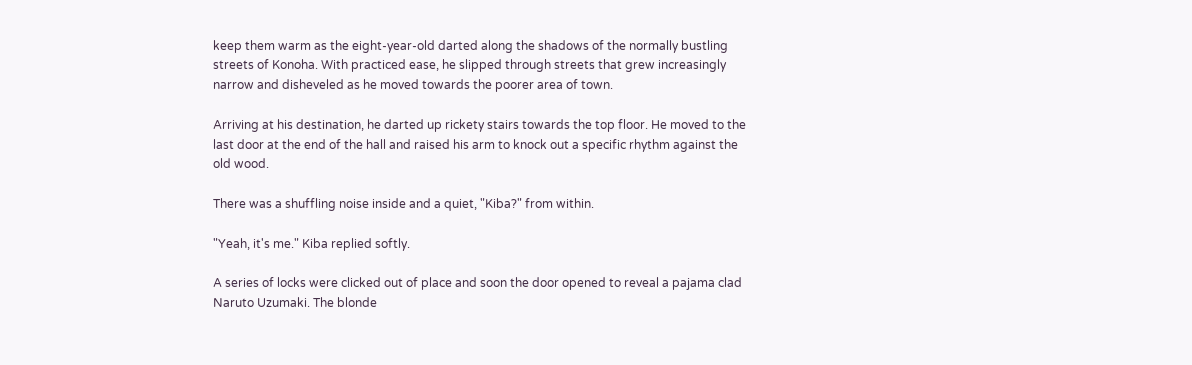keep them warm as the eight-year-old darted along the shadows of the normally bustling streets of Konoha. With practiced ease, he slipped through streets that grew increasingly narrow and disheveled as he moved towards the poorer area of town.

Arriving at his destination, he darted up rickety stairs towards the top floor. He moved to the last door at the end of the hall and raised his arm to knock out a specific rhythm against the old wood.

There was a shuffling noise inside and a quiet, "Kiba?" from within.

"Yeah, it's me." Kiba replied softly.

A series of locks were clicked out of place and soon the door opened to reveal a pajama clad Naruto Uzumaki. The blonde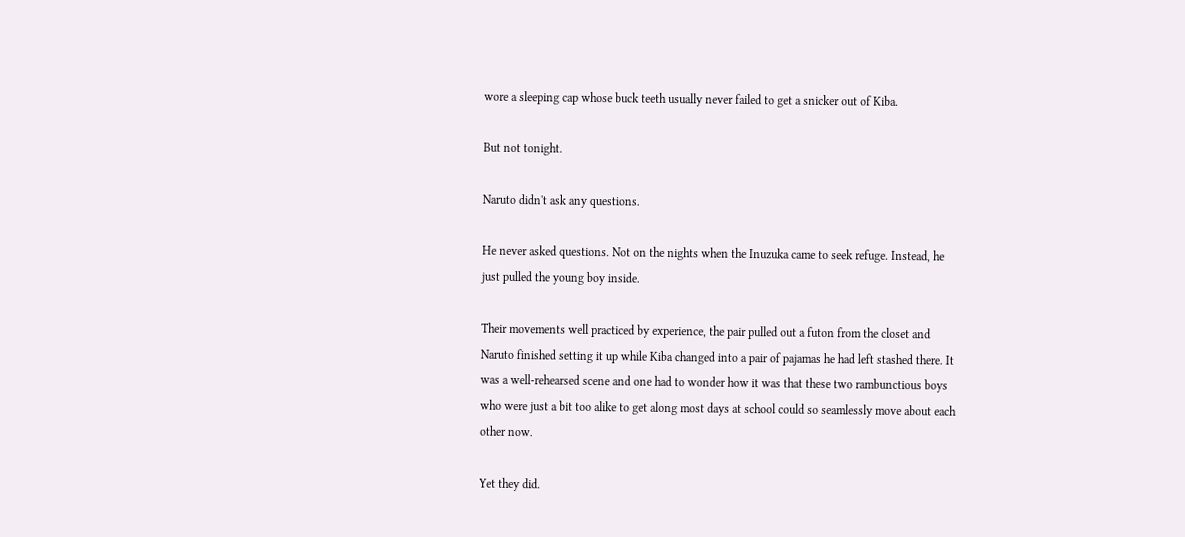wore a sleeping cap whose buck teeth usually never failed to get a snicker out of Kiba.

But not tonight.

Naruto didn't ask any questions.

He never asked questions. Not on the nights when the Inuzuka came to seek refuge. Instead, he just pulled the young boy inside.

Their movements well practiced by experience, the pair pulled out a futon from the closet and Naruto finished setting it up while Kiba changed into a pair of pajamas he had left stashed there. It was a well-rehearsed scene and one had to wonder how it was that these two rambunctious boys who were just a bit too alike to get along most days at school could so seamlessly move about each other now.

Yet they did.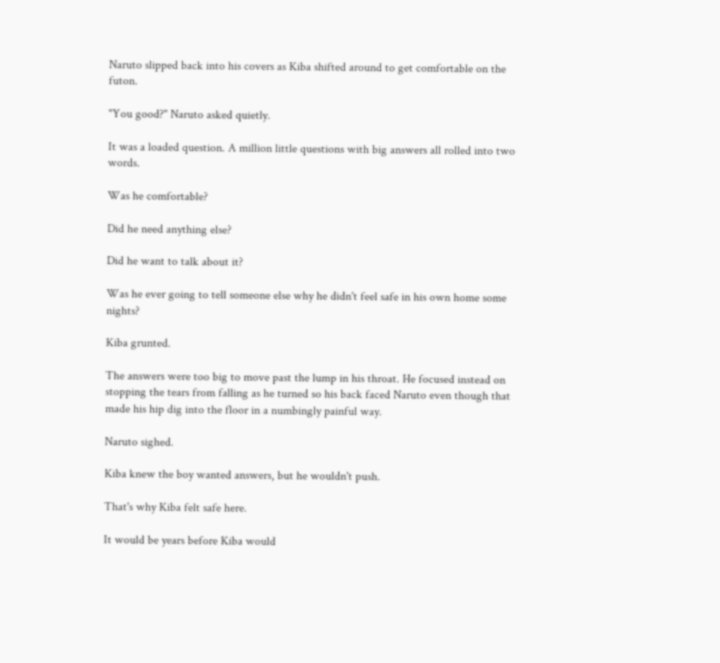Naruto slipped back into his covers as Kiba shifted around to get comfortable on the futon.

"You good?" Naruto asked quietly.

It was a loaded question. A million little questions with big answers all rolled into two words.

Was he comfortable?

Did he need anything else?

Did he want to talk about it?

Was he ever going to tell someone else why he didn't feel safe in his own home some nights?

Kiba grunted.

The answers were too big to move past the lump in his throat. He focused instead on stopping the tears from falling as he turned so his back faced Naruto even though that made his hip dig into the floor in a numbingly painful way.

Naruto sighed.

Kiba knew the boy wanted answers, but he wouldn't push.

That's why Kiba felt safe here.

It would be years before Kiba would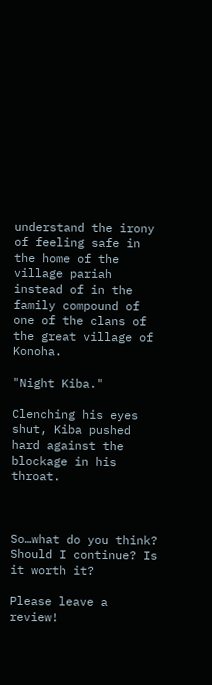understand the irony of feeling safe in the home of the village pariah instead of in the family compound of one of the clans of the great village of Konoha.

"Night Kiba."

Clenching his eyes shut, Kiba pushed hard against the blockage in his throat.



So…what do you think? Should I continue? Is it worth it?

Please leave a review!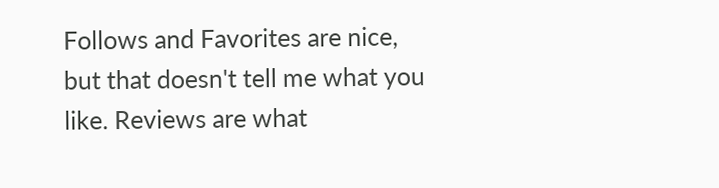Follows and Favorites are nice, but that doesn't tell me what you like. Reviews are what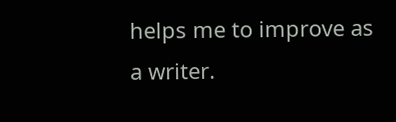helps me to improve as a writer.